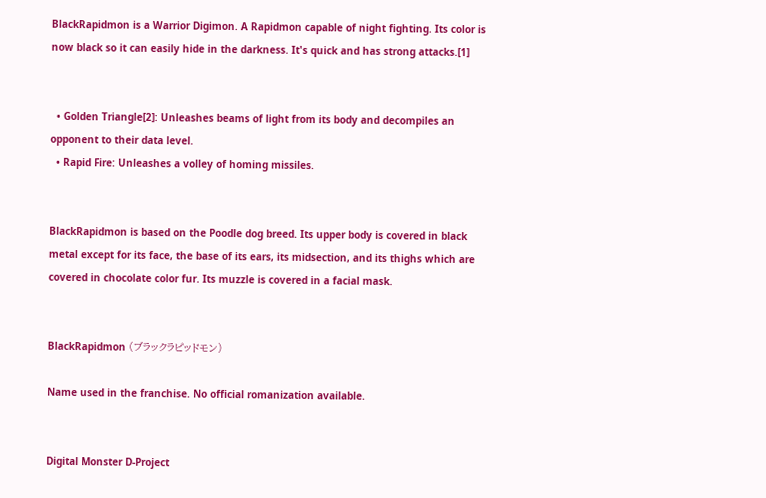BlackRapidmon is a Warrior Digimon. A Rapidmon capable of night fighting. Its color is now black so it can easily hide in the darkness. It's quick and has strong attacks.[1]


  • Golden Triangle[2]: Unleashes beams of light from its body and decompiles an opponent to their data level.
  • Rapid Fire: Unleashes a volley of homing missiles.


BlackRapidmon is based on the Poodle dog breed. Its upper body is covered in black metal except for its face, the base of its ears, its midsection, and its thighs which are covered in chocolate color fur. Its muzzle is covered in a facial mask.


BlackRapidmon (ブラックラピッドモン)

Name used in the franchise. No official romanization available.


Digital Monster D-Project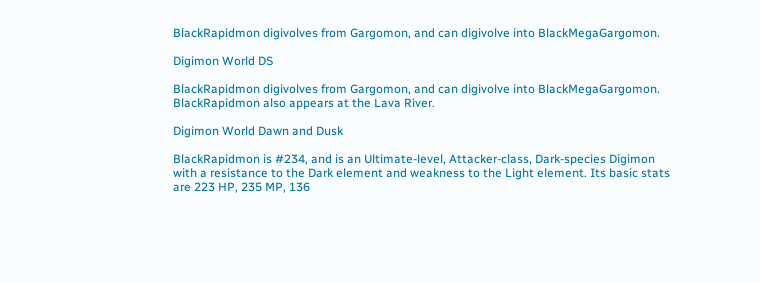BlackRapidmon digivolves from Gargomon, and can digivolve into BlackMegaGargomon.

Digimon World DS

BlackRapidmon digivolves from Gargomon, and can digivolve into BlackMegaGargomon. BlackRapidmon also appears at the Lava River.

Digimon World Dawn and Dusk

BlackRapidmon is #234, and is an Ultimate-level, Attacker-class, Dark-species Digimon with a resistance to the Dark element and weakness to the Light element. Its basic stats are 223 HP, 235 MP, 136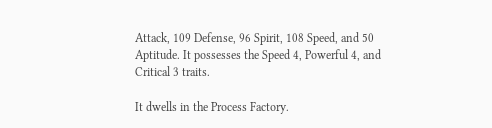Attack, 109 Defense, 96 Spirit, 108 Speed, and 50 Aptitude. It possesses the Speed 4, Powerful 4, and Critical 3 traits.

It dwells in the Process Factory.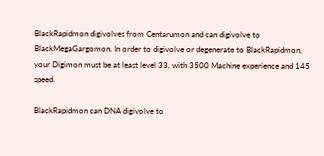BlackRapidmon digivolves from Centarumon and can digivolve to BlackMegaGargomon. In order to digivolve or degenerate to BlackRapidmon, your Digimon must be at least level 33, with 3500 Machine experience and 145 speed.

BlackRapidmon can DNA digivolve to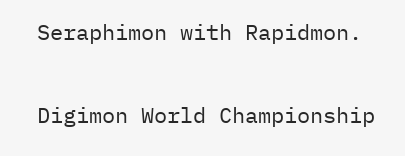Seraphimon with Rapidmon.

Digimon World Championship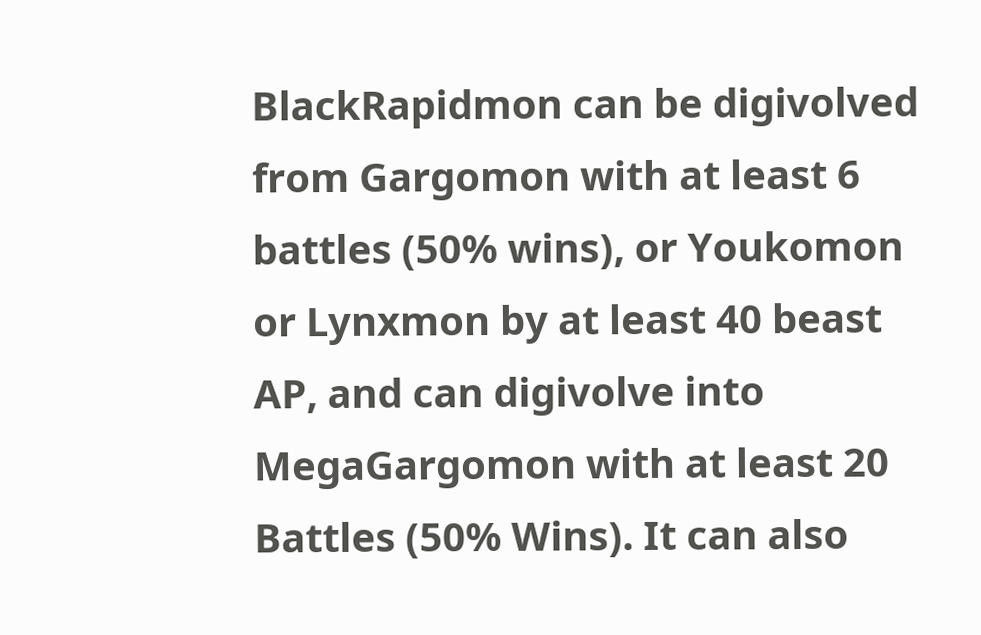BlackRapidmon can be digivolved from Gargomon with at least 6 battles (50% wins), or Youkomon or Lynxmon by at least 40 beast AP, and can digivolve into MegaGargomon with at least 20 Battles (50% Wins). It can also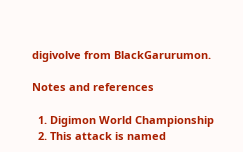digivolve from BlackGarurumon.

Notes and references

  1. Digimon World Championship
  2. This attack is named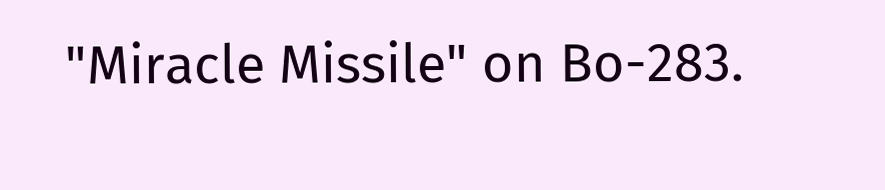"Miracle Missile" on Bo-283.